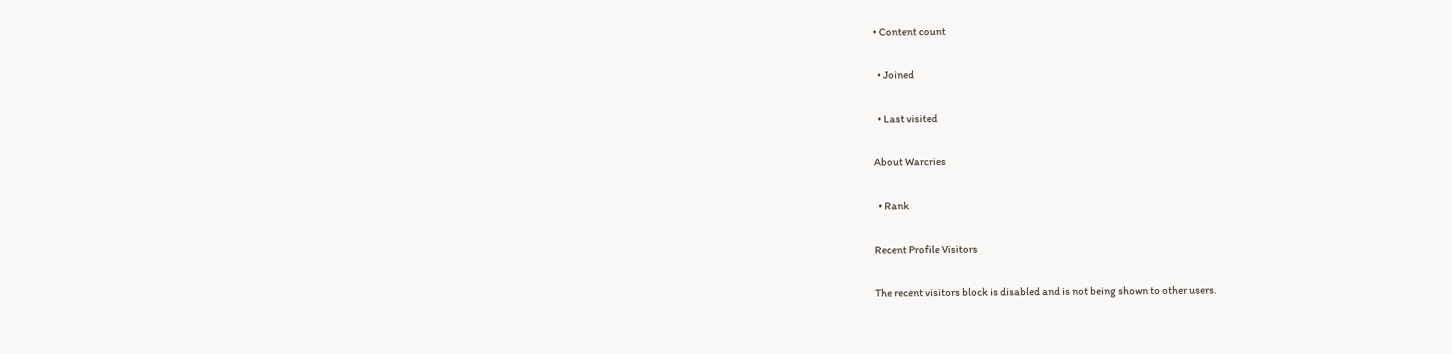• Content count

  • Joined

  • Last visited

About Warcries

  • Rank

Recent Profile Visitors

The recent visitors block is disabled and is not being shown to other users.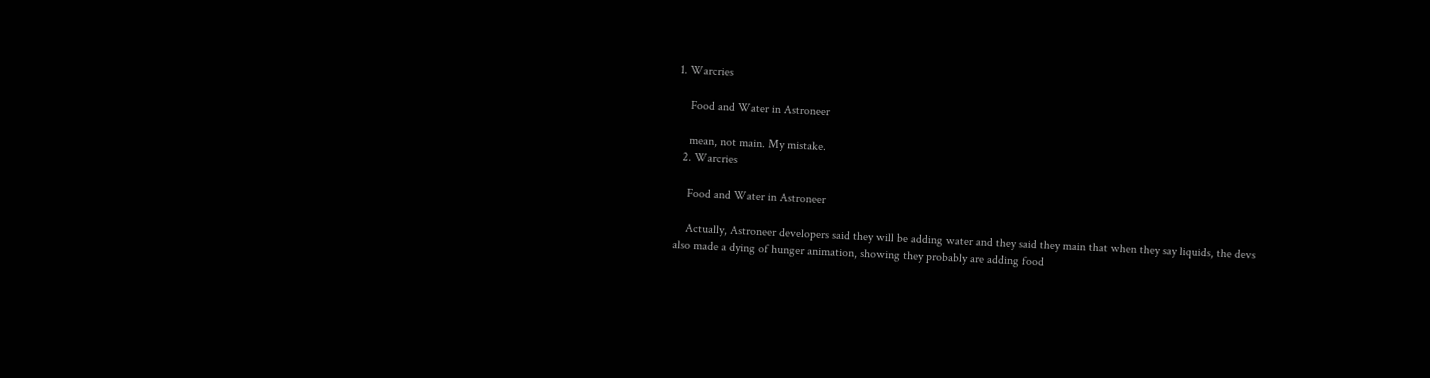1. Warcries

    Food and Water in Astroneer

    mean, not main. My mistake.
  2. Warcries

    Food and Water in Astroneer

    Actually, Astroneer developers said they will be adding water and they said they main that when they say liquids, the devs also made a dying of hunger animation, showing they probably are adding food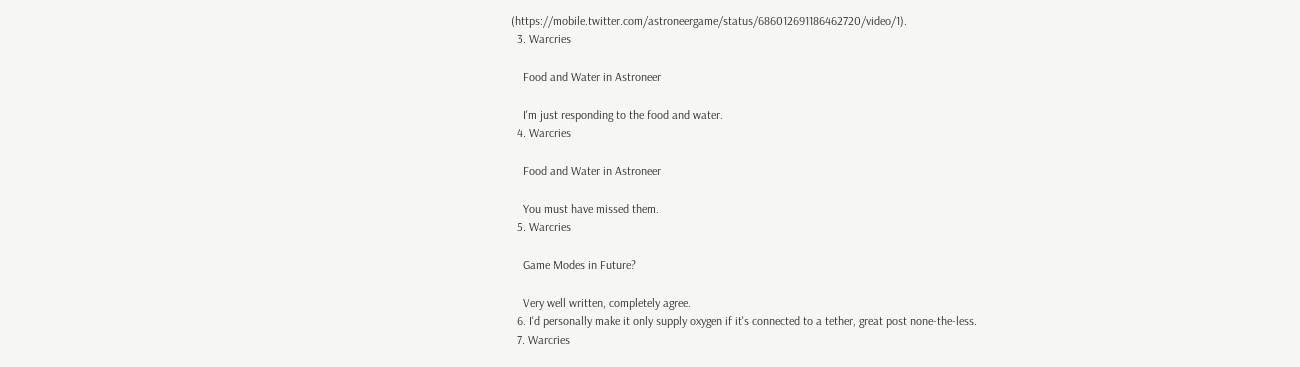(https://mobile.twitter.com/astroneergame/status/686012691186462720/video/1).
  3. Warcries

    Food and Water in Astroneer

    I'm just responding to the food and water.
  4. Warcries

    Food and Water in Astroneer

    You must have missed them.
  5. Warcries

    Game Modes in Future?

    Very well written, completely agree.
  6. I'd personally make it only supply oxygen if it's connected to a tether, great post none-the-less.
  7. Warcries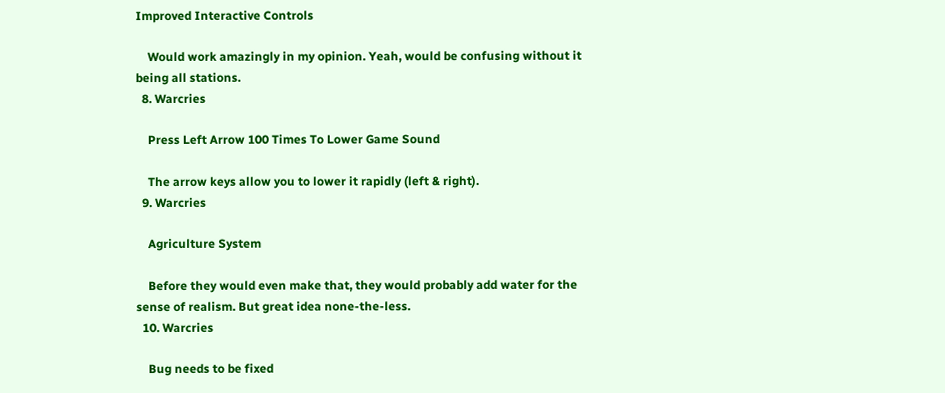Improved Interactive Controls

    Would work amazingly in my opinion. Yeah, would be confusing without it being all stations.
  8. Warcries

    Press Left Arrow 100 Times To Lower Game Sound

    The arrow keys allow you to lower it rapidly (left & right).
  9. Warcries

    Agriculture System

    Before they would even make that, they would probably add water for the sense of realism. But great idea none-the-less.
  10. Warcries

    Bug needs to be fixed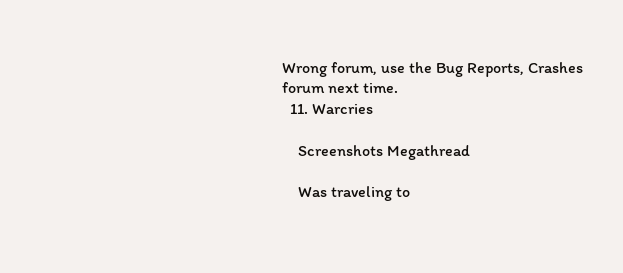Wrong forum, use the Bug Reports, Crashes forum next time.
  11. Warcries

    Screenshots Megathread

    Was traveling to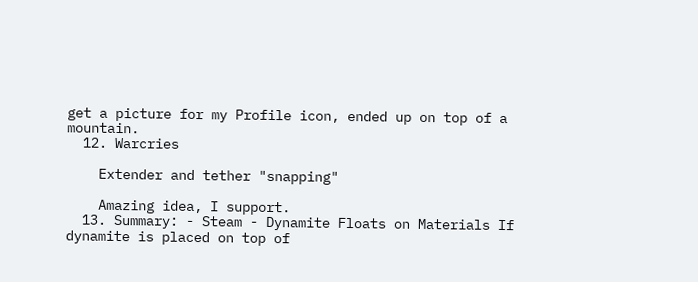get a picture for my Profile icon, ended up on top of a mountain.
  12. Warcries

    Extender and tether "snapping"

    Amazing idea, I support.
  13. Summary: - Steam - Dynamite Floats on Materials If dynamite is placed on top of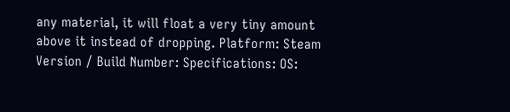any material, it will float a very tiny amount above it instead of dropping. Platform: Steam Version / Build Number: Specifications: OS: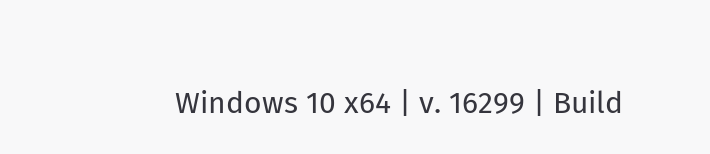Windows 10 x64 | v. 16299 | Build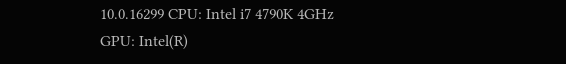10.0.16299 CPU: Intel i7 4790K 4GHz GPU: Intel(R)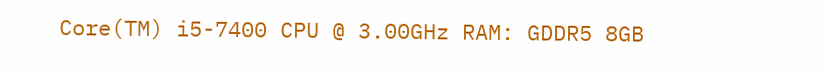Core(TM) i5-7400 CPU @ 3.00GHz RAM: GDDR5 8GB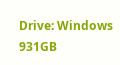Drive: Windows 931GB